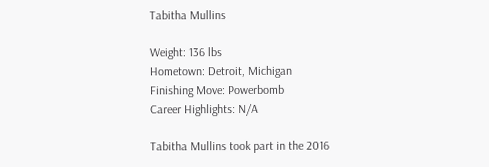Tabitha Mullins

Weight: 136 lbs
Hometown: Detroit, Michigan
Finishing Move: Powerbomb
Career Highlights: N/A

Tabitha Mullins took part in the 2016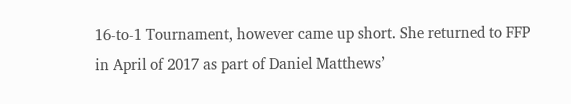16-to-1 Tournament, however came up short. She returned to FFP in April of 2017 as part of Daniel Matthews’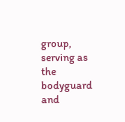group, serving as the bodyguard and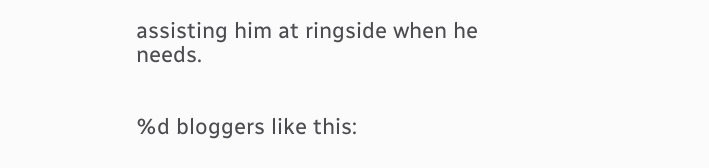assisting him at ringside when he needs.


%d bloggers like this: